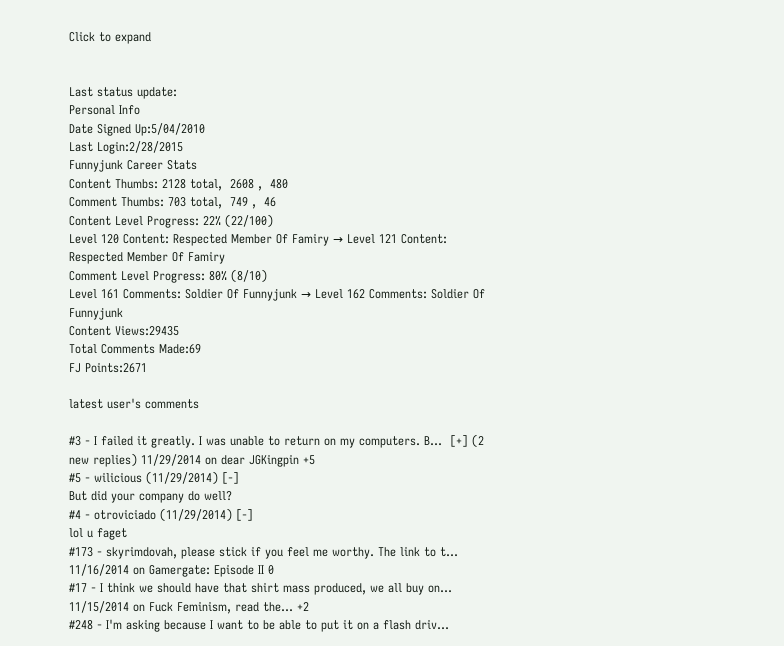Click to expand


Last status update:
Personal Info
Date Signed Up:5/04/2010
Last Login:2/28/2015
Funnyjunk Career Stats
Content Thumbs: 2128 total,  2608 ,  480
Comment Thumbs: 703 total,  749 ,  46
Content Level Progress: 22% (22/100)
Level 120 Content: Respected Member Of Famiry → Level 121 Content: Respected Member Of Famiry
Comment Level Progress: 80% (8/10)
Level 161 Comments: Soldier Of Funnyjunk → Level 162 Comments: Soldier Of Funnyjunk
Content Views:29435
Total Comments Made:69
FJ Points:2671

latest user's comments

#3 - I failed it greatly. I was unable to return on my computers. B…  [+] (2 new replies) 11/29/2014 on dear JGKingpin +5
#5 - wilicious (11/29/2014) [-]
But did your company do well?
#4 - otroviciado (11/29/2014) [-]
lol u faget
#173 - skyrimdovah, please stick if you feel me worthy. The link to t… 11/16/2014 on Gamergate: Episode II 0
#17 - I think we should have that shirt mass produced, we all buy on… 11/15/2014 on Fuck Feminism, read the... +2
#248 - I'm asking because I want to be able to put it on a flash driv…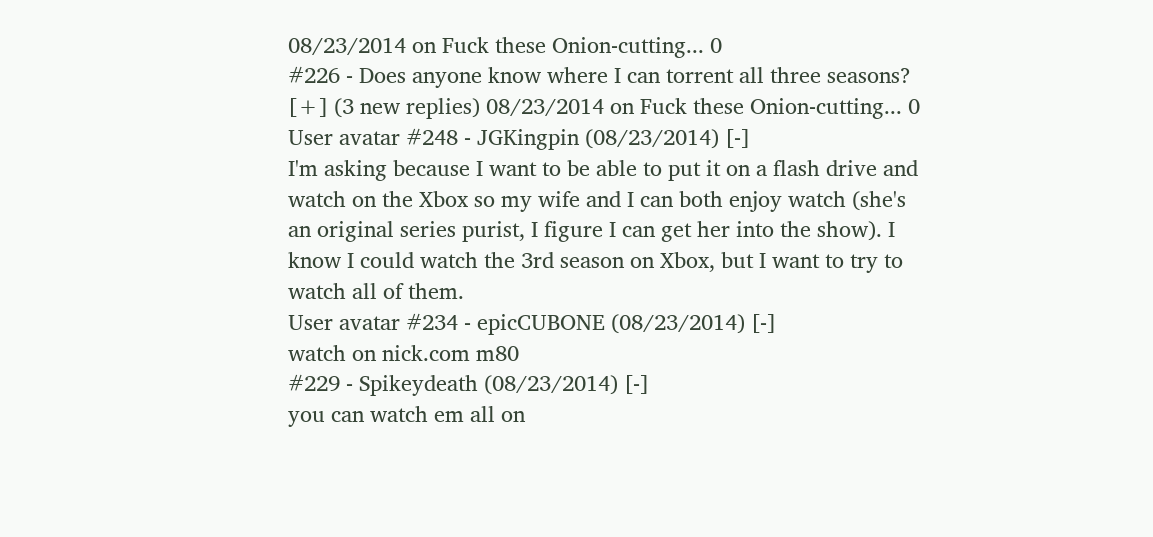08/23/2014 on Fuck these Onion-cutting... 0
#226 - Does anyone know where I can torrent all three seasons?  [+] (3 new replies) 08/23/2014 on Fuck these Onion-cutting... 0
User avatar #248 - JGKingpin (08/23/2014) [-]
I'm asking because I want to be able to put it on a flash drive and watch on the Xbox so my wife and I can both enjoy watch (she's an original series purist, I figure I can get her into the show). I know I could watch the 3rd season on Xbox, but I want to try to watch all of them.
User avatar #234 - epicCUBONE (08/23/2014) [-]
watch on nick.com m80
#229 - Spikeydeath (08/23/2014) [-]
you can watch em all on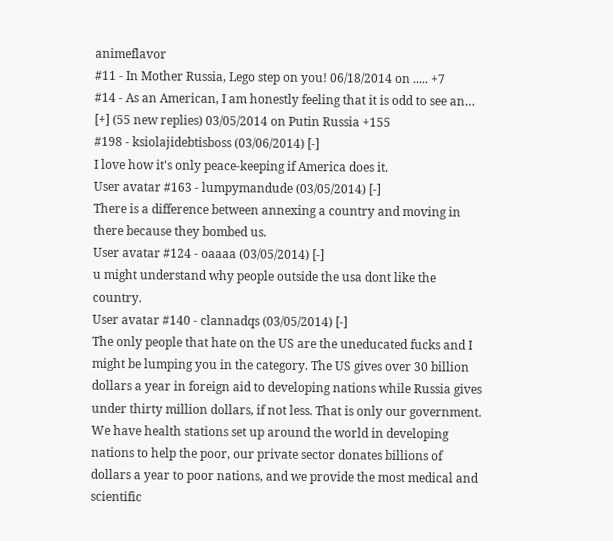animeflavor
#11 - In Mother Russia, Lego step on you! 06/18/2014 on ..... +7
#14 - As an American, I am honestly feeling that it is odd to see an…  [+] (55 new replies) 03/05/2014 on Putin Russia +155
#198 - ksiolajidebtisboss (03/06/2014) [-]
I love how it's only peace-keeping if America does it.
User avatar #163 - lumpymandude (03/05/2014) [-]
There is a difference between annexing a country and moving in there because they bombed us.
User avatar #124 - oaaaa (03/05/2014) [-]
u might understand why people outside the usa dont like the country.
User avatar #140 - clannadqs (03/05/2014) [-]
The only people that hate on the US are the uneducated fucks and I might be lumping you in the category. The US gives over 30 billion dollars a year in foreign aid to developing nations while Russia gives under thirty million dollars, if not less. That is only our government. We have health stations set up around the world in developing nations to help the poor, our private sector donates billions of dollars a year to poor nations, and we provide the most medical and scientific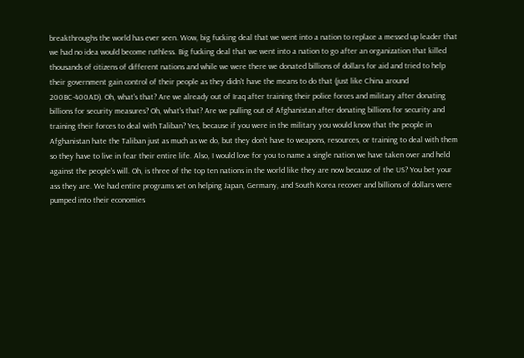breakthroughs the world has ever seen. Wow, big fucking deal that we went into a nation to replace a messed up leader that we had no idea would become ruthless. Big fucking deal that we went into a nation to go after an organization that killed thousands of citizens of different nations and while we were there we donated billions of dollars for aid and tried to help their government gain control of their people as they didn't have the means to do that (just like China around 200BC-400AD). Oh, what's that? Are we already out of Iraq after training their police forces and military after donating billions for security measures? Oh, what's that? Are we pulling out of Afghanistan after donating billions for security and training their forces to deal with Taliban? Yes, because if you were in the military you would know that the people in Afghanistan hate the Taliban just as much as we do, but they don't have to weapons, resources, or training to deal with them so they have to live in fear their entire life. Also, I would love for you to name a single nation we have taken over and held against the people's will. Oh, is three of the top ten nations in the world like they are now because of the US? You bet your ass they are. We had entire programs set on helping Japan, Germany, and South Korea recover and billions of dollars were pumped into their economies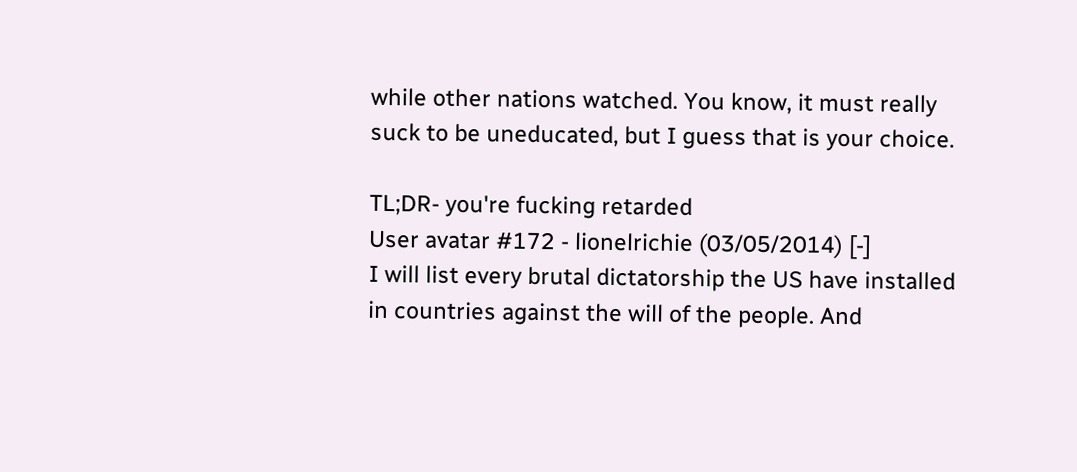while other nations watched. You know, it must really suck to be uneducated, but I guess that is your choice.

TL;DR- you're fucking retarded
User avatar #172 - lionelrichie (03/05/2014) [-]
I will list every brutal dictatorship the US have installed in countries against the will of the people. And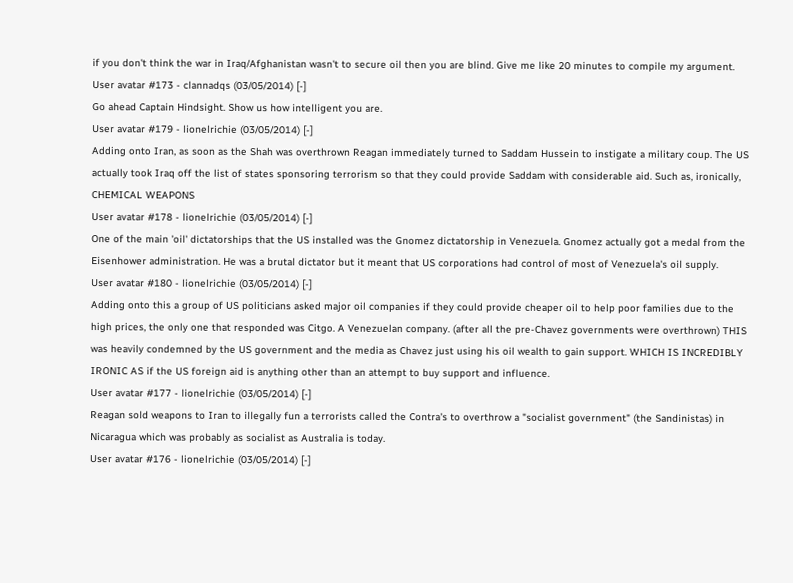if you don't think the war in Iraq/Afghanistan wasn't to secure oil then you are blind. Give me like 20 minutes to compile my argument.
User avatar #173 - clannadqs (03/05/2014) [-]
Go ahead Captain Hindsight. Show us how intelligent you are.
User avatar #179 - lionelrichie (03/05/2014) [-]
Adding onto Iran, as soon as the Shah was overthrown Reagan immediately turned to Saddam Hussein to instigate a military coup. The US actually took Iraq off the list of states sponsoring terrorism so that they could provide Saddam with considerable aid. Such as, ironically, CHEMICAL WEAPONS
User avatar #178 - lionelrichie (03/05/2014) [-]
One of the main 'oil' dictatorships that the US installed was the Gnomez dictatorship in Venezuela. Gnomez actually got a medal from the Eisenhower administration. He was a brutal dictator but it meant that US corporations had control of most of Venezuela's oil supply.
User avatar #180 - lionelrichie (03/05/2014) [-]
Adding onto this a group of US politicians asked major oil companies if they could provide cheaper oil to help poor families due to the high prices, the only one that responded was Citgo. A Venezuelan company. (after all the pre-Chavez governments were overthrown) THIS was heavily condemned by the US government and the media as Chavez just using his oil wealth to gain support. WHICH IS INCREDIBLY IRONIC AS if the US foreign aid is anything other than an attempt to buy support and influence.
User avatar #177 - lionelrichie (03/05/2014) [-]
Reagan sold weapons to Iran to illegally fun a terrorists called the Contra's to overthrow a "socialist government" (the Sandinistas) in Nicaragua which was probably as socialist as Australia is today.
User avatar #176 - lionelrichie (03/05/2014) [-]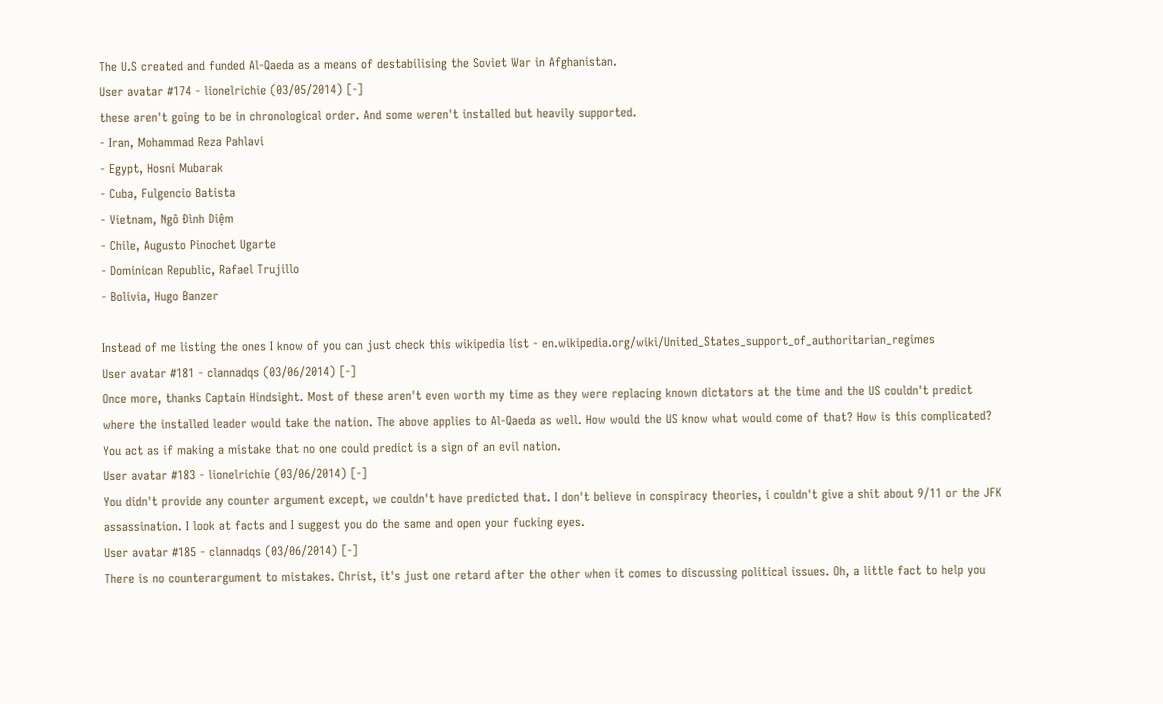The U.S created and funded Al-Qaeda as a means of destabilising the Soviet War in Afghanistan.
User avatar #174 - lionelrichie (03/05/2014) [-]
these aren't going to be in chronological order. And some weren't installed but heavily supported.
- Iran, Mohammad Reza Pahlavi
- Egypt, Hosni Mubarak
- Cuba, Fulgencio Batista
- Vietnam, Ngô Đình Diệm
- Chile, Augusto Pinochet Ugarte
- Dominican Republic, Rafael Trujillo
- Bolivia, Hugo Banzer

Instead of me listing the ones I know of you can just check this wikipedia list - en.wikipedia.org/wiki/United_States_support_of_authoritarian_regimes
User avatar #181 - clannadqs (03/06/2014) [-]
Once more, thanks Captain Hindsight. Most of these aren't even worth my time as they were replacing known dictators at the time and the US couldn't predict where the installed leader would take the nation. The above applies to Al-Qaeda as well. How would the US know what would come of that? How is this complicated? You act as if making a mistake that no one could predict is a sign of an evil nation.
User avatar #183 - lionelrichie (03/06/2014) [-]
You didn't provide any counter argument except, we couldn't have predicted that. I don't believe in conspiracy theories, i couldn't give a shit about 9/11 or the JFK assassination. I look at facts and I suggest you do the same and open your fucking eyes.
User avatar #185 - clannadqs (03/06/2014) [-]
There is no counterargument to mistakes. Christ, it's just one retard after the other when it comes to discussing political issues. Oh, a little fact to help you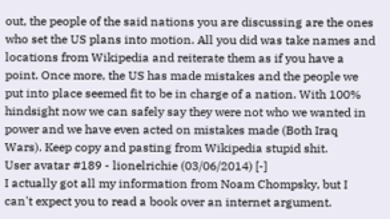out, the people of the said nations you are discussing are the ones who set the US plans into motion. All you did was take names and locations from Wikipedia and reiterate them as if you have a point. Once more, the US has made mistakes and the people we put into place seemed fit to be in charge of a nation. With 100% hindsight now we can safely say they were not who we wanted in power and we have even acted on mistakes made (Both Iraq Wars). Keep copy and pasting from Wikipedia stupid shit.
User avatar #189 - lionelrichie (03/06/2014) [-]
I actually got all my information from Noam Chompsky, but I can't expect you to read a book over an internet argument.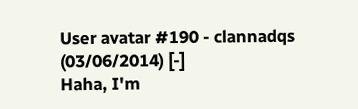User avatar #190 - clannadqs (03/06/2014) [-]
Haha, I'm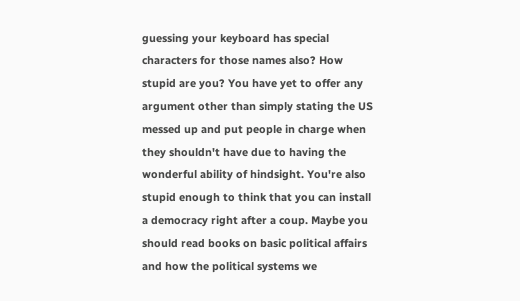guessing your keyboard has special characters for those names also? How stupid are you? You have yet to offer any argument other than simply stating the US messed up and put people in charge when they shouldn't have due to having the wonderful ability of hindsight. You're also stupid enough to think that you can install a democracy right after a coup. Maybe you should read books on basic political affairs and how the political systems we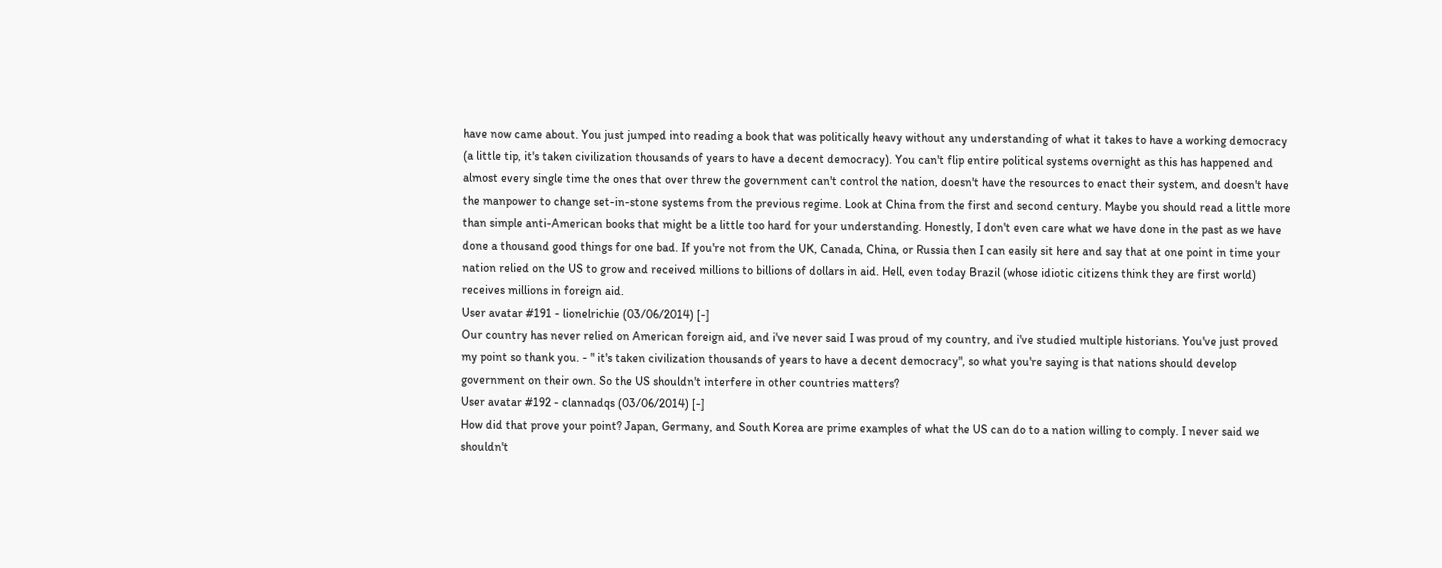have now came about. You just jumped into reading a book that was politically heavy without any understanding of what it takes to have a working democracy (a little tip, it's taken civilization thousands of years to have a decent democracy). You can't flip entire political systems overnight as this has happened and almost every single time the ones that over threw the government can't control the nation, doesn't have the resources to enact their system, and doesn't have the manpower to change set-in-stone systems from the previous regime. Look at China from the first and second century. Maybe you should read a little more than simple anti-American books that might be a little too hard for your understanding. Honestly, I don't even care what we have done in the past as we have done a thousand good things for one bad. If you're not from the UK, Canada, China, or Russia then I can easily sit here and say that at one point in time your nation relied on the US to grow and received millions to billions of dollars in aid. Hell, even today Brazil (whose idiotic citizens think they are first world) receives millions in foreign aid.
User avatar #191 - lionelrichie (03/06/2014) [-]
Our country has never relied on American foreign aid, and i've never said I was proud of my country, and i've studied multiple historians. You've just proved my point so thank you. - " it's taken civilization thousands of years to have a decent democracy", so what you're saying is that nations should develop government on their own. So the US shouldn't interfere in other countries matters?
User avatar #192 - clannadqs (03/06/2014) [-]
How did that prove your point? Japan, Germany, and South Korea are prime examples of what the US can do to a nation willing to comply. I never said we shouldn't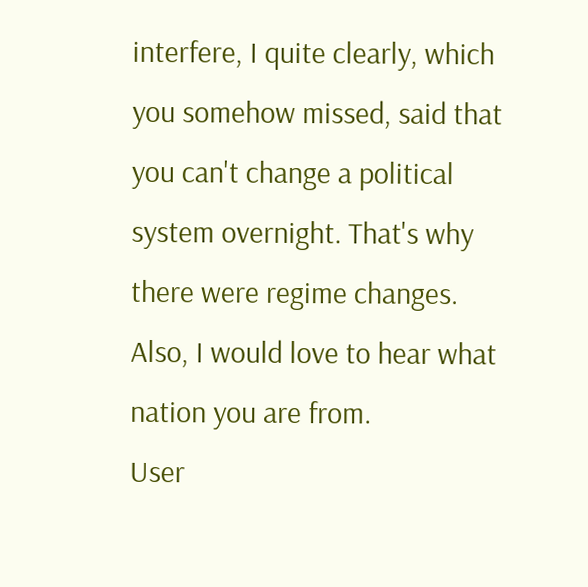interfere, I quite clearly, which you somehow missed, said that you can't change a political system overnight. That's why there were regime changes. Also, I would love to hear what nation you are from.
User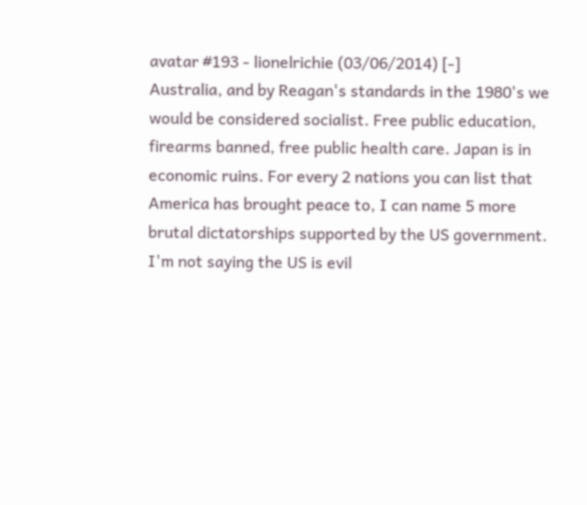avatar #193 - lionelrichie (03/06/2014) [-]
Australia, and by Reagan's standards in the 1980's we would be considered socialist. Free public education, firearms banned, free public health care. Japan is in economic ruins. For every 2 nations you can list that America has brought peace to, I can name 5 more brutal dictatorships supported by the US government. I'm not saying the US is evil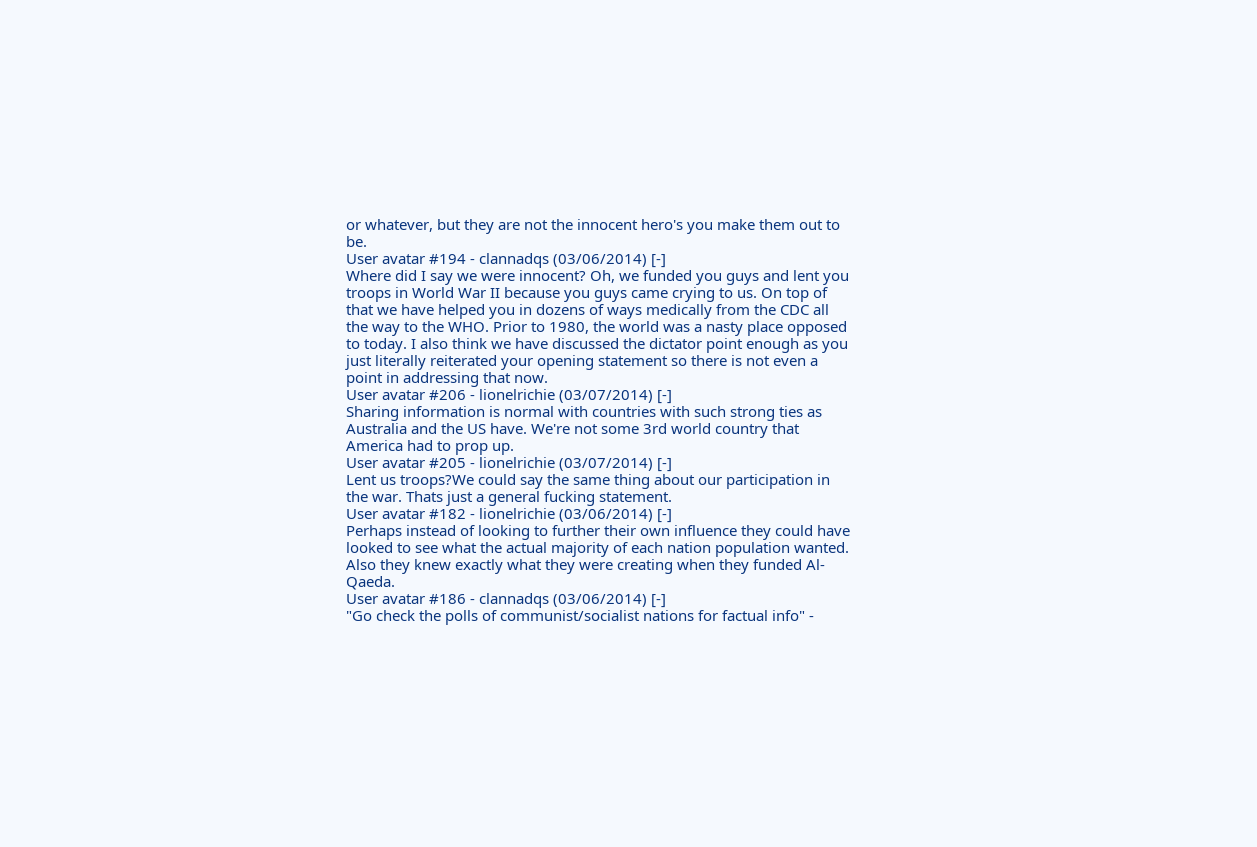or whatever, but they are not the innocent hero's you make them out to be.
User avatar #194 - clannadqs (03/06/2014) [-]
Where did I say we were innocent? Oh, we funded you guys and lent you troops in World War II because you guys came crying to us. On top of that we have helped you in dozens of ways medically from the CDC all the way to the WHO. Prior to 1980, the world was a nasty place opposed to today. I also think we have discussed the dictator point enough as you just literally reiterated your opening statement so there is not even a point in addressing that now.
User avatar #206 - lionelrichie (03/07/2014) [-]
Sharing information is normal with countries with such strong ties as Australia and the US have. We're not some 3rd world country that America had to prop up.
User avatar #205 - lionelrichie (03/07/2014) [-]
Lent us troops?We could say the same thing about our participation in the war. Thats just a general fucking statement.
User avatar #182 - lionelrichie (03/06/2014) [-]
Perhaps instead of looking to further their own influence they could have looked to see what the actual majority of each nation population wanted. Also they knew exactly what they were creating when they funded Al-Qaeda.
User avatar #186 - clannadqs (03/06/2014) [-]
"Go check the polls of communist/socialist nations for factual info" -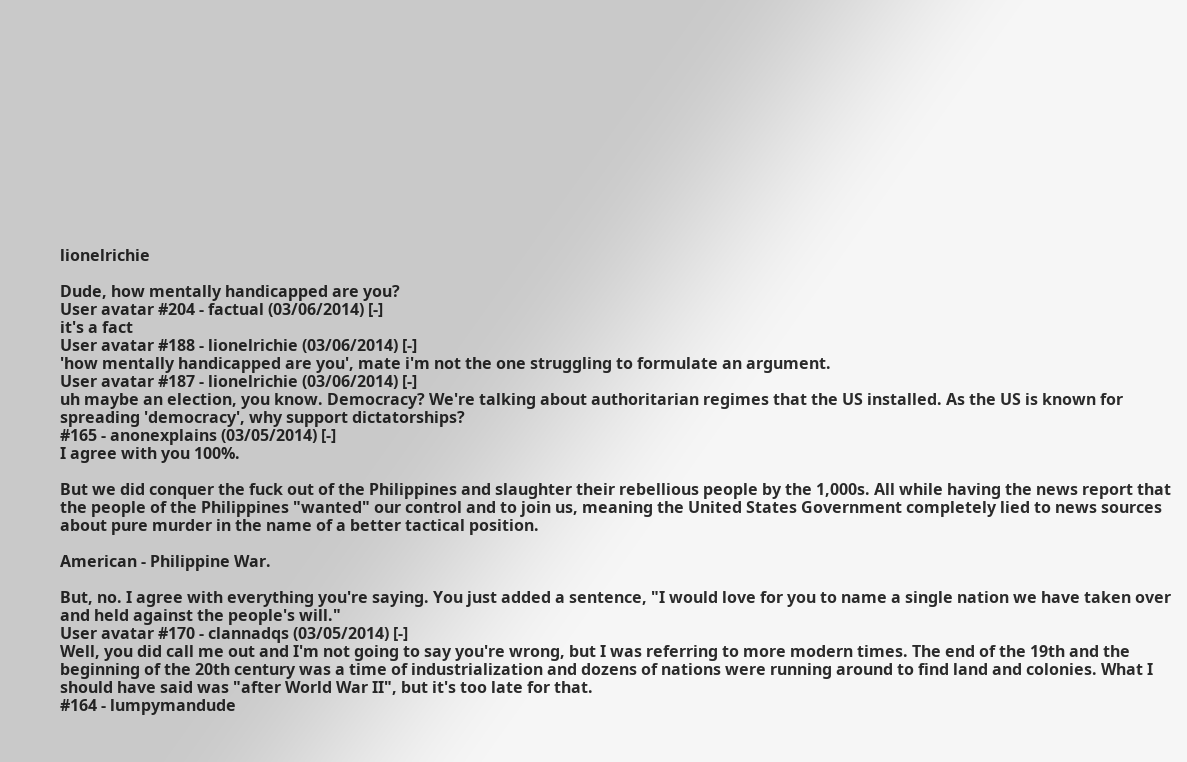lionelrichie

Dude, how mentally handicapped are you?
User avatar #204 - factual (03/06/2014) [-]
it's a fact
User avatar #188 - lionelrichie (03/06/2014) [-]
'how mentally handicapped are you', mate i'm not the one struggling to formulate an argument.
User avatar #187 - lionelrichie (03/06/2014) [-]
uh maybe an election, you know. Democracy? We're talking about authoritarian regimes that the US installed. As the US is known for spreading 'democracy', why support dictatorships?
#165 - anonexplains (03/05/2014) [-]
I agree with you 100%.

But we did conquer the fuck out of the Philippines and slaughter their rebellious people by the 1,000s. All while having the news report that the people of the Philippines "wanted" our control and to join us, meaning the United States Government completely lied to news sources about pure murder in the name of a better tactical position.

American - Philippine War.

But, no. I agree with everything you're saying. You just added a sentence, "I would love for you to name a single nation we have taken over and held against the people's will."
User avatar #170 - clannadqs (03/05/2014) [-]
Well, you did call me out and I'm not going to say you're wrong, but I was referring to more modern times. The end of the 19th and the beginning of the 20th century was a time of industrialization and dozens of nations were running around to find land and colonies. What I should have said was "after World War II", but it's too late for that.
#164 - lumpymandude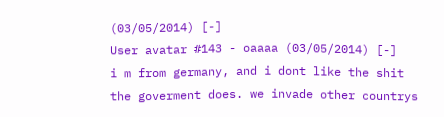(03/05/2014) [-]
User avatar #143 - oaaaa (03/05/2014) [-]
i m from germany, and i dont like the shit the goverment does. we invade other countrys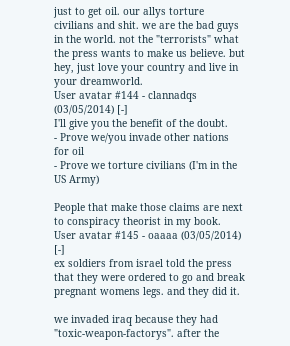just to get oil. our allys torture civilians and shit. we are the bad guys in the world. not the "terrorists" what the press wants to make us believe. but hey, just love your country and live in your dreamworld.
User avatar #144 - clannadqs (03/05/2014) [-]
I'll give you the benefit of the doubt.
- Prove we/you invade other nations for oil
- Prove we torture civilians (I'm in the US Army)

People that make those claims are next to conspiracy theorist in my book.
User avatar #145 - oaaaa (03/05/2014) [-]
ex soldiers from israel told the press that they were ordered to go and break pregnant womens legs. and they did it.

we invaded iraq because they had "toxic-weapon-factorys". after the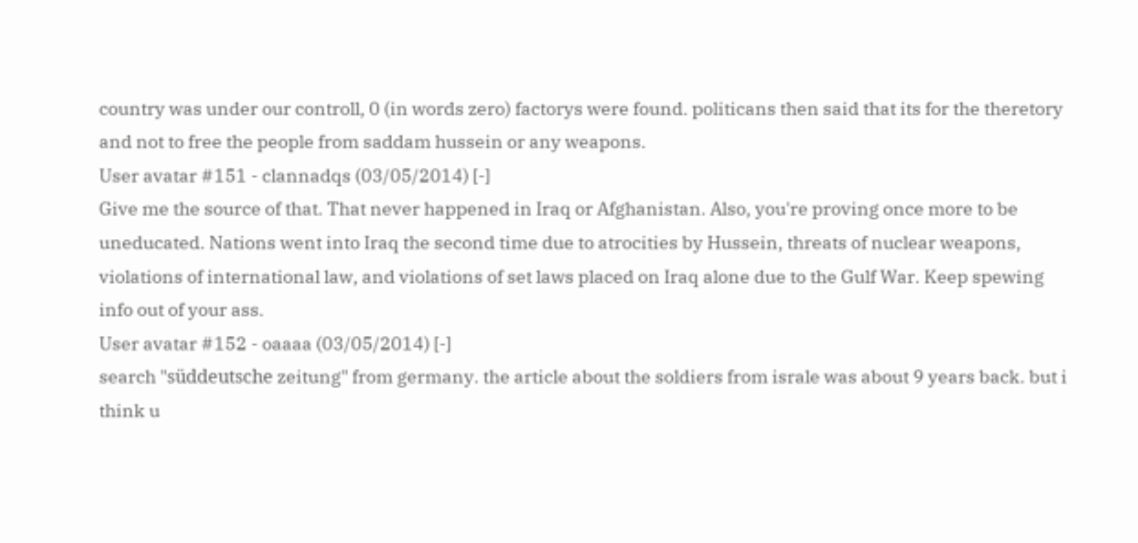country was under our controll, 0 (in words zero) factorys were found. politicans then said that its for the theretory and not to free the people from saddam hussein or any weapons.
User avatar #151 - clannadqs (03/05/2014) [-]
Give me the source of that. That never happened in Iraq or Afghanistan. Also, you're proving once more to be uneducated. Nations went into Iraq the second time due to atrocities by Hussein, threats of nuclear weapons, violations of international law, and violations of set laws placed on Iraq alone due to the Gulf War. Keep spewing info out of your ass.
User avatar #152 - oaaaa (03/05/2014) [-]
search "süddeutsche zeitung" from germany. the article about the soldiers from israle was about 9 years back. but i think u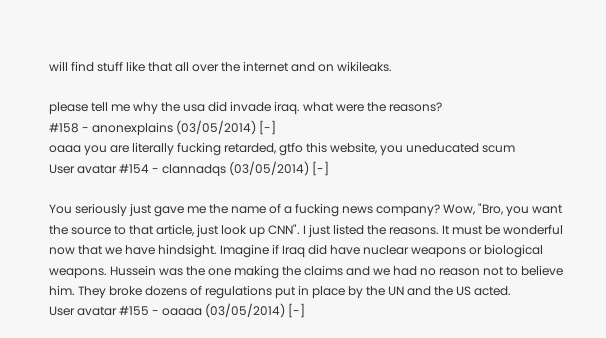will find stuff like that all over the internet and on wikileaks.

please tell me why the usa did invade iraq. what were the reasons?
#158 - anonexplains (03/05/2014) [-]
oaaa you are literally fucking retarded, gtfo this website, you uneducated scum
User avatar #154 - clannadqs (03/05/2014) [-]

You seriously just gave me the name of a fucking news company? Wow, "Bro, you want the source to that article, just look up CNN". I just listed the reasons. It must be wonderful now that we have hindsight. Imagine if Iraq did have nuclear weapons or biological weapons. Hussein was the one making the claims and we had no reason not to believe him. They broke dozens of regulations put in place by the UN and the US acted.
User avatar #155 - oaaaa (03/05/2014) [-]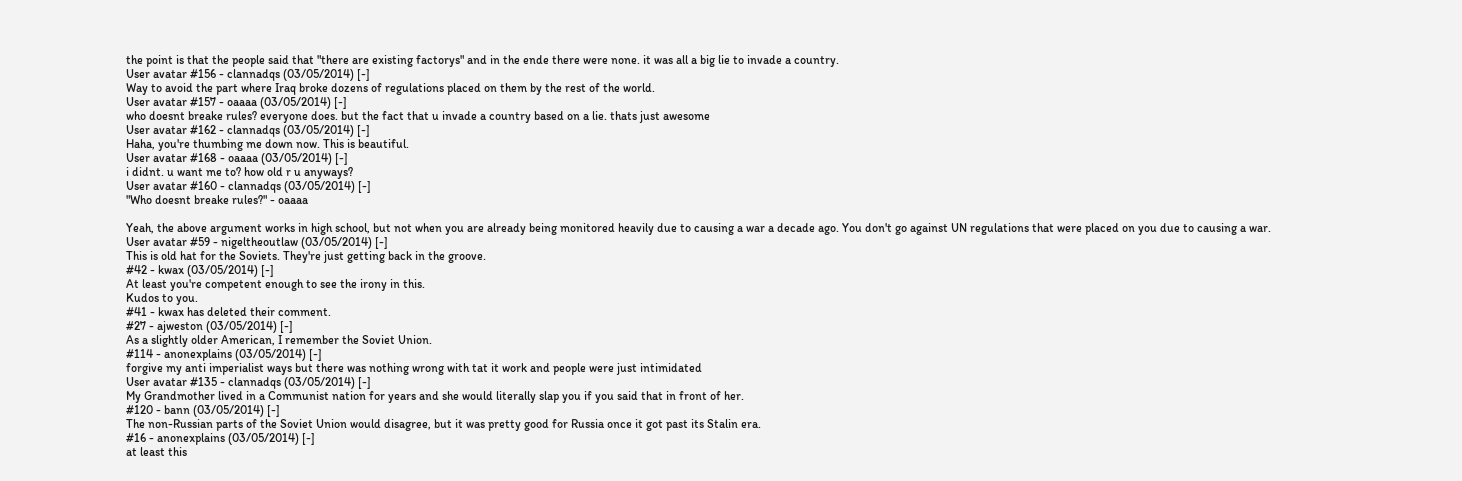the point is that the people said that "there are existing factorys" and in the ende there were none. it was all a big lie to invade a country.
User avatar #156 - clannadqs (03/05/2014) [-]
Way to avoid the part where Iraq broke dozens of regulations placed on them by the rest of the world.
User avatar #157 - oaaaa (03/05/2014) [-]
who doesnt breake rules? everyone does. but the fact that u invade a country based on a lie. thats just awesome
User avatar #162 - clannadqs (03/05/2014) [-]
Haha, you're thumbing me down now. This is beautiful.
User avatar #168 - oaaaa (03/05/2014) [-]
i didnt. u want me to? how old r u anyways?
User avatar #160 - clannadqs (03/05/2014) [-]
"Who doesnt breake rules?" - oaaaa

Yeah, the above argument works in high school, but not when you are already being monitored heavily due to causing a war a decade ago. You don't go against UN regulations that were placed on you due to causing a war.
User avatar #59 - nigeltheoutlaw (03/05/2014) [-]
This is old hat for the Soviets. They're just getting back in the groove.
#42 - kwax (03/05/2014) [-]
At least you're competent enough to see the irony in this.
Kudos to you.
#41 - kwax has deleted their comment.
#27 - ajweston (03/05/2014) [-]
As a slightly older American, I remember the Soviet Union.
#114 - anonexplains (03/05/2014) [-]
forgive my anti imperialist ways but there was nothing wrong with tat it work and people were just intimidated
User avatar #135 - clannadqs (03/05/2014) [-]
My Grandmother lived in a Communist nation for years and she would literally slap you if you said that in front of her.
#120 - bann (03/05/2014) [-]
The non-Russian parts of the Soviet Union would disagree, but it was pretty good for Russia once it got past its Stalin era.
#16 - anonexplains (03/05/2014) [-]
at least this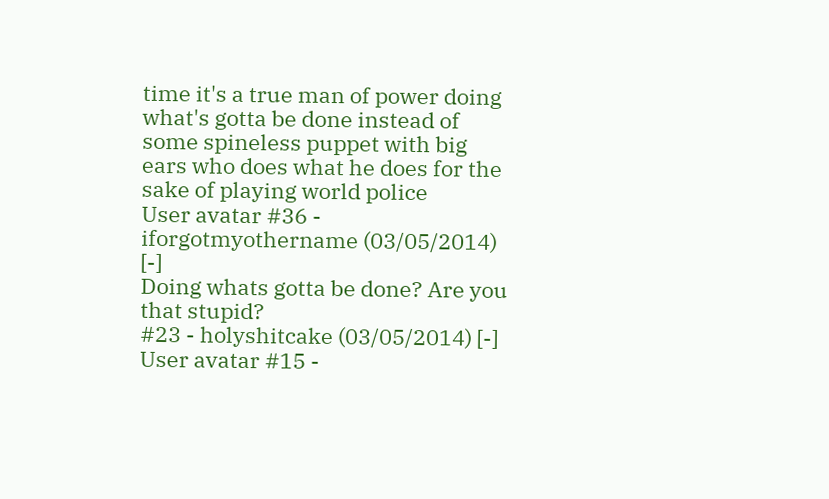time it's a true man of power doing what's gotta be done instead of some spineless puppet with big ears who does what he does for the sake of playing world police
User avatar #36 - iforgotmyothername (03/05/2014) [-]
Doing whats gotta be done? Are you that stupid?
#23 - holyshitcake (03/05/2014) [-]
User avatar #15 -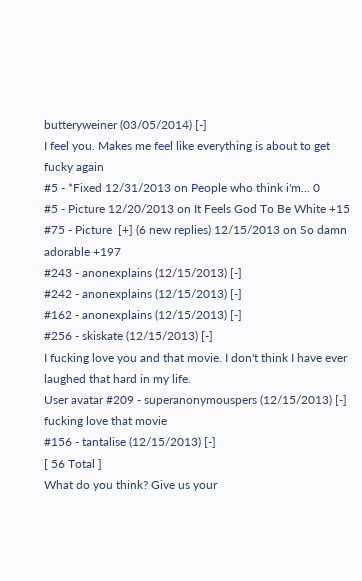butteryweiner (03/05/2014) [-]
I feel you. Makes me feel like everything is about to get fucky again
#5 - *Fixed 12/31/2013 on People who think i'm... 0
#5 - Picture 12/20/2013 on It Feels God To Be White +15
#75 - Picture  [+] (6 new replies) 12/15/2013 on So damn adorable +197
#243 - anonexplains (12/15/2013) [-]
#242 - anonexplains (12/15/2013) [-]
#162 - anonexplains (12/15/2013) [-]
#256 - skiskate (12/15/2013) [-]
I fucking love you and that movie. I don't think I have ever laughed that hard in my life.
User avatar #209 - superanonymouspers (12/15/2013) [-]
fucking love that movie
#156 - tantalise (12/15/2013) [-]
[ 56 Total ]
What do you think? Give us your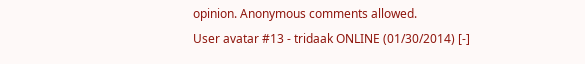opinion. Anonymous comments allowed.
User avatar #13 - tridaak ONLINE (01/30/2014) [-]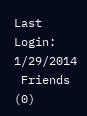Last Login: 1/29/2014
 Friends (0)